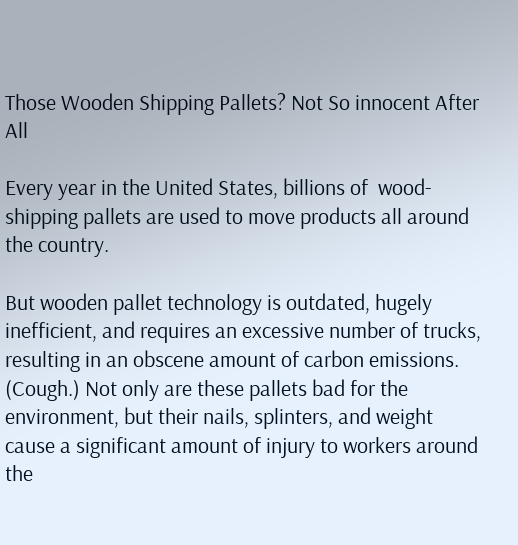Those Wooden Shipping Pallets? Not So innocent After All

Every year in the United States, billions of  wood-shipping pallets are used to move products all around the country.

But wooden pallet technology is outdated, hugely inefficient, and requires an excessive number of trucks, resulting in an obscene amount of carbon emissions. (Cough.) Not only are these pallets bad for the environment, but their nails, splinters, and weight cause a significant amount of injury to workers around the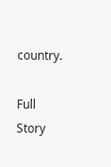country.

Full Story